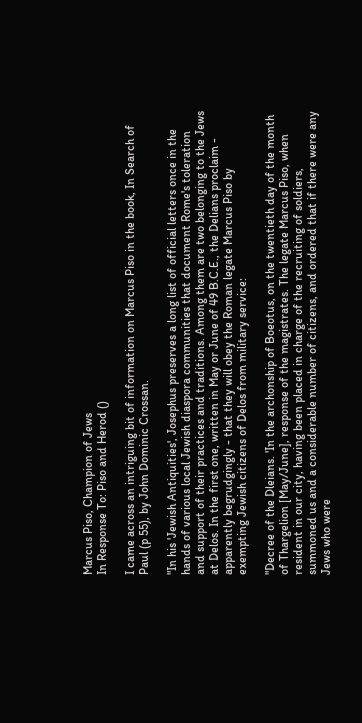Marcus Piso, Champion of Jews
In Response To: Piso and Herod ()

I came across an intriguing bit of information on Marcus Piso in the book, In Search of Paul (p 55), by John Dominic Crossan.

"In his 'Jewish Antiquities', Josephus preserves a long list of official letters once in the hands of various local Jewish diaspora communities that document Rome's toleration and support of their practices and traditions. Among them are two belonging to the Jews at Delos. In the first one, written in May or June of 49 B.C.E., the Delians proclaim - apparently begrudgingly - that they will obey the Roman legate Marcus Piso by exempting Jewish citizens of Delos from military service:

"Decree of the Dleians. 'In the archonship of Boeotus, on the twentieth day of the month of Thargelion [May/June], response of the magistrates. The legate Marcus Piso, when resident in our city, having been placed in charge of the recruiting of soldiers, summoned us and a considerable number of citizens, and ordered that if there were any Jews who were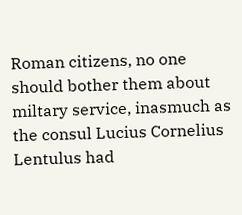Roman citizens, no one should bother them about miltary service, inasmuch as the consul Lucius Cornelius Lentulus had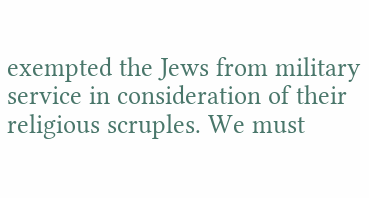exempted the Jews from military service in consideration of their religious scruples. We must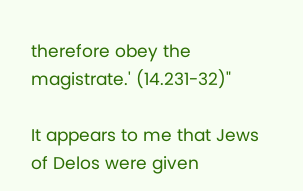therefore obey the magistrate.' (14.231-32)"

It appears to me that Jews of Delos were given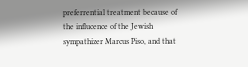preferrential treatment because of the influcence of the Jewish sympathizer Marcus Piso, and that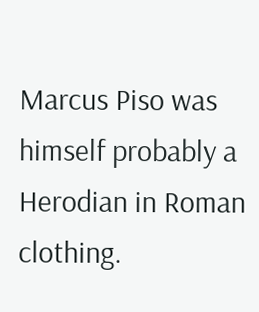Marcus Piso was himself probably a Herodian in Roman clothing.